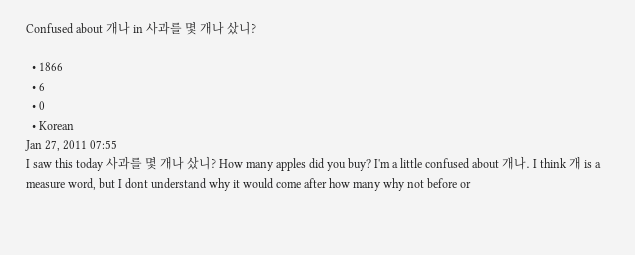Confused about 개나 in 사과를 몇 개나 샀니?

  • 1866
  • 6
  • 0
  • Korean
Jan 27, 2011 07:55
I saw this today 사과를 몇 개나 샀니? How many apples did you buy? I'm a little confused about 개나. I think 개 is a measure word, but I dont understand why it would come after how many why not before or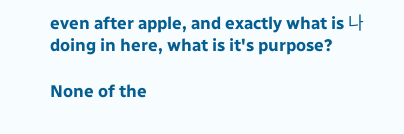even after apple, and exactly what is 나 doing in here, what is it's purpose?

None of the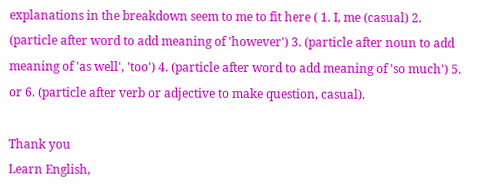explanations in the breakdown seem to me to fit here ( 1. I, me (casual) 2. (particle after word to add meaning of 'however') 3. (particle after noun to add meaning of 'as well', 'too') 4. (particle after word to add meaning of 'so much') 5. or 6. (particle after verb or adjective to make question, casual).

Thank you
Learn English,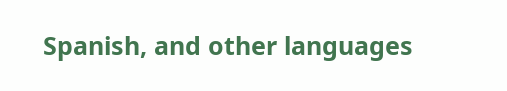Spanish, and other languages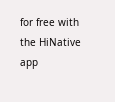for free with the HiNative app